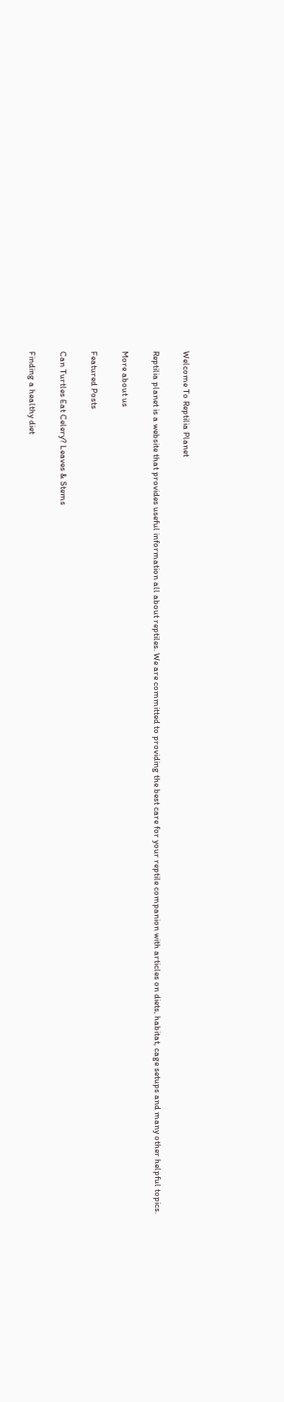Welcome To Reptilia Planet

Reptilia planet is a website that provides useful information all about reptiles. We are committed to providing the best care for your reptile companion with articles on diets, habitat, cage setups and many other helpful topics.

More about us

Featured Posts

Can Turtles Eat Celery? Leaves & Stems

Finding a healthy diet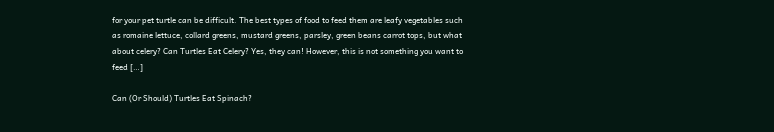for your pet turtle can be difficult. The best types of food to feed them are leafy vegetables such as romaine lettuce, collard greens, mustard greens, parsley, green beans carrot tops, but what about celery? Can Turtles Eat Celery? Yes, they can! However, this is not something you want to feed […]

Can (Or Should) Turtles Eat Spinach?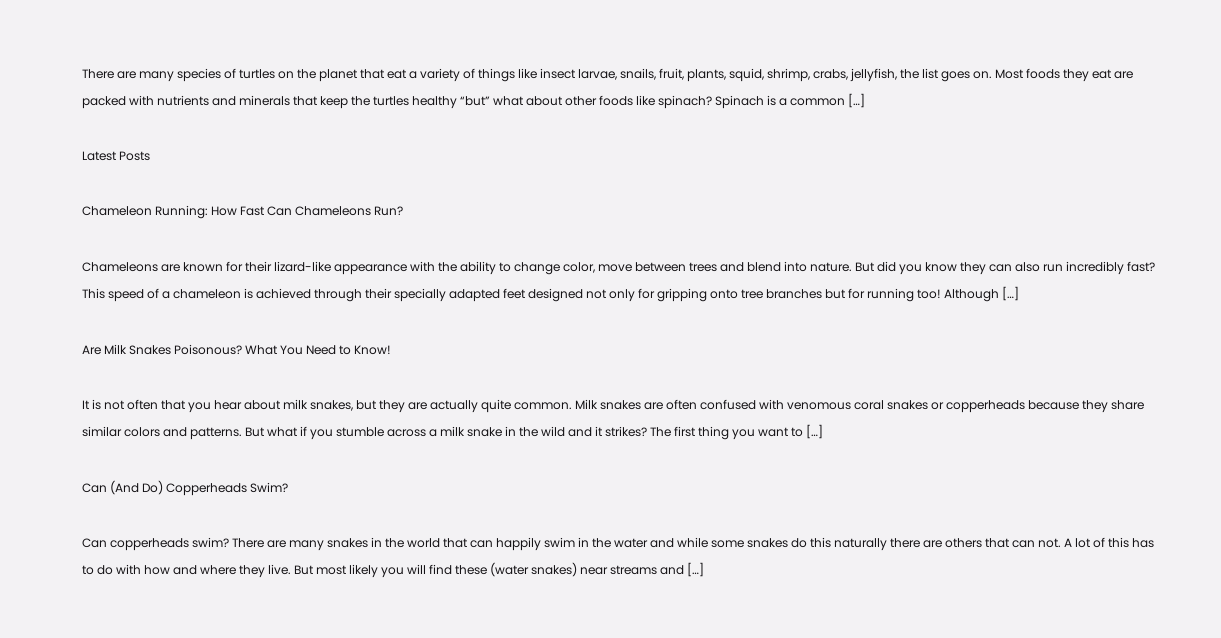There are many species of turtles on the planet that eat a variety of things like insect larvae, snails, fruit, plants, squid, shrimp, crabs, jellyfish, the list goes on. Most foods they eat are packed with nutrients and minerals that keep the turtles healthy “but” what about other foods like spinach? Spinach is a common […]

Latest Posts

Chameleon Running: How Fast Can Chameleons Run?

Chameleons are known for their lizard-like appearance with the ability to change color, move between trees and blend into nature. But did you know they can also run incredibly fast? This speed of a chameleon is achieved through their specially adapted feet designed not only for gripping onto tree branches but for running too! Although […]

Are Milk Snakes Poisonous? What You Need to Know!

It is not often that you hear about milk snakes, but they are actually quite common. Milk snakes are often confused with venomous coral snakes or copperheads because they share similar colors and patterns. But what if you stumble across a milk snake in the wild and it strikes? The first thing you want to […]

Can (And Do) Copperheads Swim?

Can copperheads swim? There are many snakes in the world that can happily swim in the water and while some snakes do this naturally there are others that can not. A lot of this has to do with how and where they live. But most likely you will find these (water snakes) near streams and […]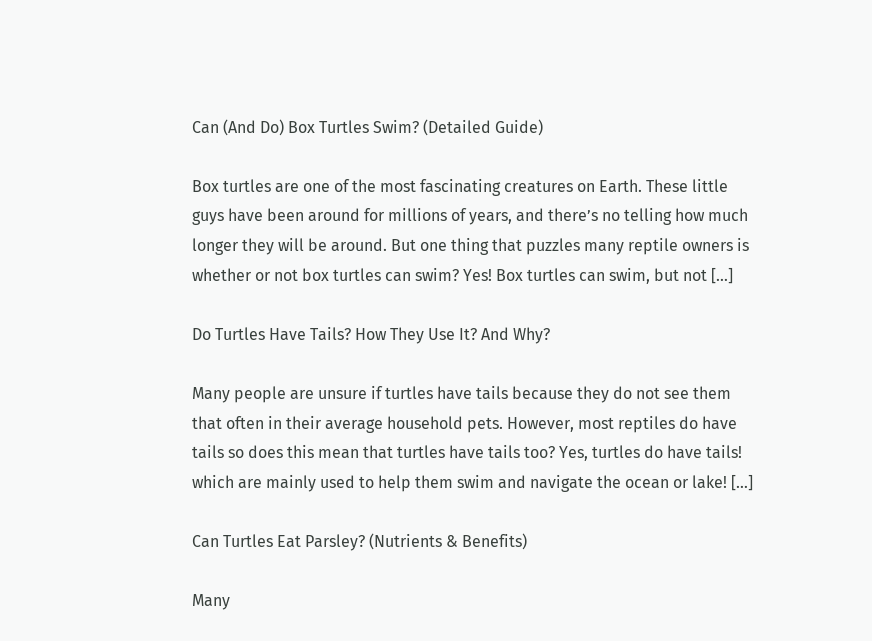Can (And Do) Box Turtles Swim? (Detailed Guide)

Box turtles are one of the most fascinating creatures on Earth. These little guys have been around for millions of years, and there’s no telling how much longer they will be around. But one thing that puzzles many reptile owners is whether or not box turtles can swim? Yes! Box turtles can swim, but not […]

Do Turtles Have Tails? How They Use It? And Why?

Many people are unsure if turtles have tails because they do not see them that often in their average household pets. However, most reptiles do have tails so does this mean that turtles have tails too? Yes, turtles do have tails! which are mainly used to help them swim and navigate the ocean or lake! […]

Can Turtles Eat Parsley? (Nutrients & Benefits)

Many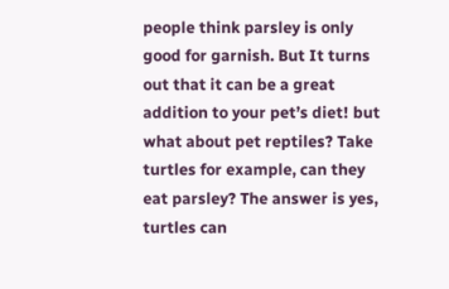people think parsley is only good for garnish. But It turns out that it can be a great addition to your pet’s diet! but what about pet reptiles? Take turtles for example, can they eat parsley? The answer is yes, turtles can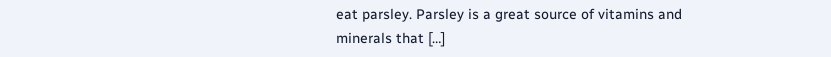eat parsley. Parsley is a great source of vitamins and minerals that […]